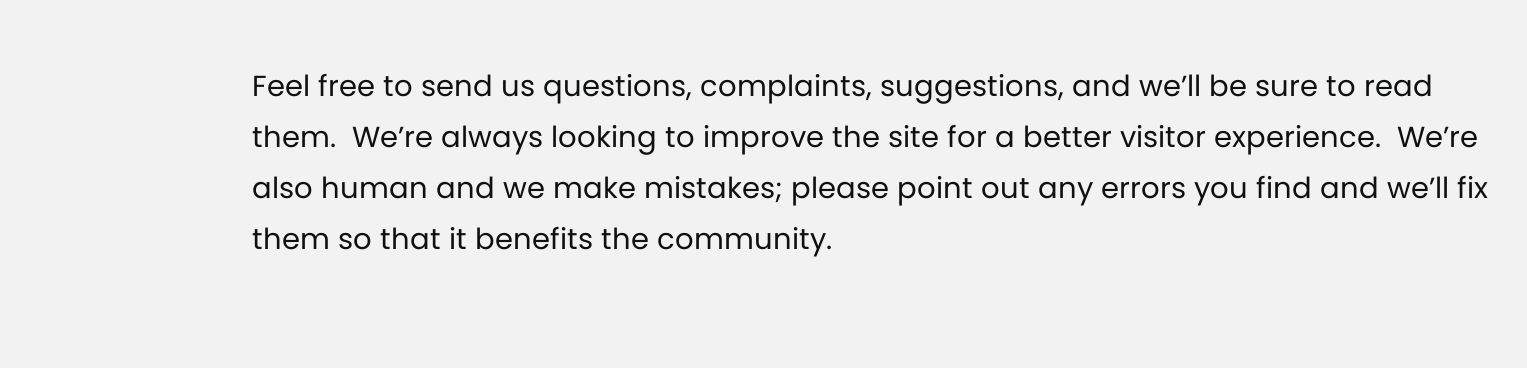Feel free to send us questions, complaints, suggestions, and we’ll be sure to read them.  We’re always looking to improve the site for a better visitor experience.  We’re also human and we make mistakes; please point out any errors you find and we’ll fix them so that it benefits the community.